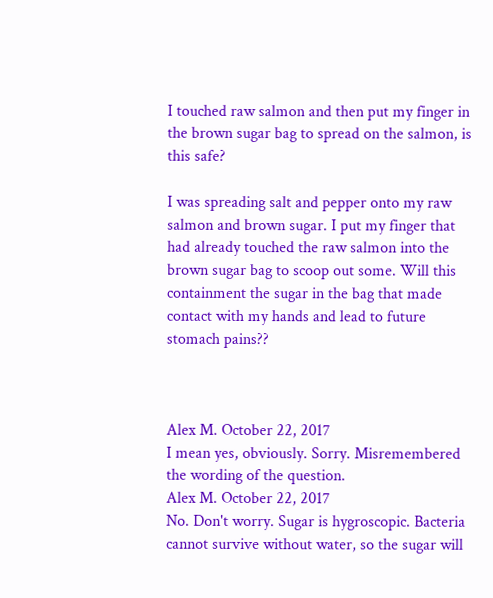I touched raw salmon and then put my finger in the brown sugar bag to spread on the salmon, is this safe?

I was spreading salt and pepper onto my raw salmon and brown sugar. I put my finger that had already touched the raw salmon into the brown sugar bag to scoop out some. Will this containment the sugar in the bag that made contact with my hands and lead to future stomach pains??



Alex M. October 22, 2017
I mean yes, obviously. Sorry. Misremembered the wording of the question.
Alex M. October 22, 2017
No. Don't worry. Sugar is hygroscopic. Bacteria cannot survive without water, so the sugar will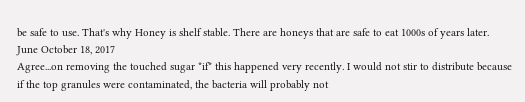be safe to use. That's why Honey is shelf stable. There are honeys that are safe to eat 1000s of years later.
June October 18, 2017
Agree...on removing the touched sugar *if* this happened very recently. I would not stir to distribute because if the top granules were contaminated, the bacteria will probably not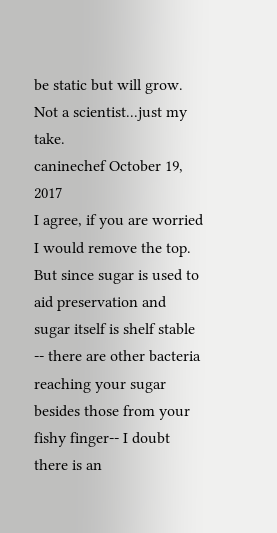be static but will grow. Not a scientist...just my take.
caninechef October 19, 2017
I agree, if you are worried I would remove the top. But since sugar is used to aid preservation and sugar itself is shelf stable -- there are other bacteria reaching your sugar besides those from your fishy finger-- I doubt there is an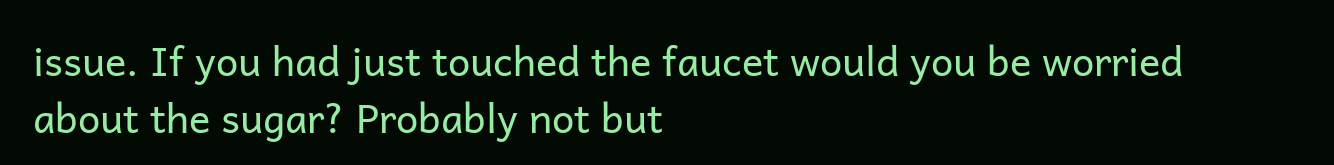issue. If you had just touched the faucet would you be worried about the sugar? Probably not but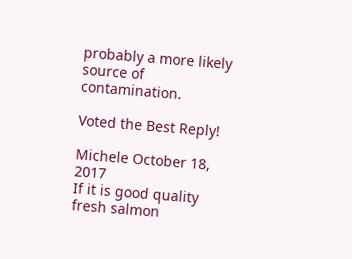probably a more likely source of contamination.

Voted the Best Reply!

Michele October 18, 2017
If it is good quality fresh salmon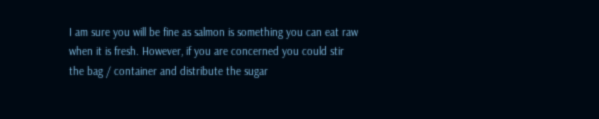I am sure you will be fine as salmon is something you can eat raw when it is fresh. However, if you are concerned you could stir the bag / container and distribute the sugar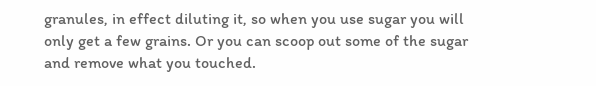granules, in effect diluting it, so when you use sugar you will only get a few grains. Or you can scoop out some of the sugar and remove what you touched.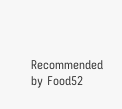Recommended by Food52